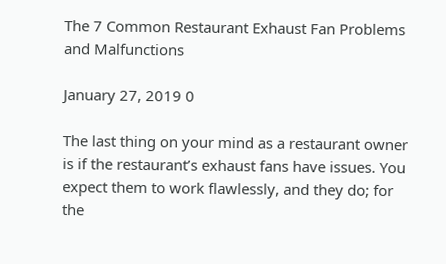The 7 Common Restaurant Exhaust Fan Problems and Malfunctions

January 27, 2019 0

The last thing on your mind as a restaurant owner is if the restaurant’s exhaust fans have issues. You expect them to work flawlessly, and they do; for the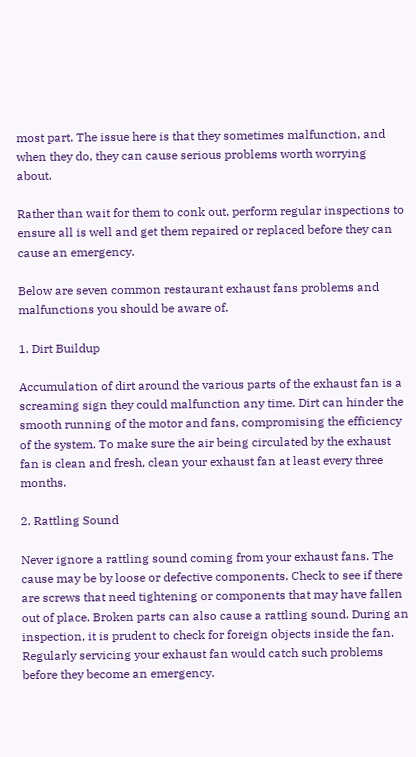most part. The issue here is that they sometimes malfunction, and when they do, they can cause serious problems worth worrying about.

Rather than wait for them to conk out, perform regular inspections to ensure all is well and get them repaired or replaced before they can cause an emergency.

Below are seven common restaurant exhaust fans problems and malfunctions you should be aware of.

1. Dirt Buildup

Accumulation of dirt around the various parts of the exhaust fan is a screaming sign they could malfunction any time. Dirt can hinder the smooth running of the motor and fans, compromising the efficiency of the system. To make sure the air being circulated by the exhaust fan is clean and fresh, clean your exhaust fan at least every three months.

2. Rattling Sound

Never ignore a rattling sound coming from your exhaust fans. The cause may be by loose or defective components. Check to see if there are screws that need tightening or components that may have fallen out of place. Broken parts can also cause a rattling sound. During an inspection, it is prudent to check for foreign objects inside the fan. Regularly servicing your exhaust fan would catch such problems before they become an emergency.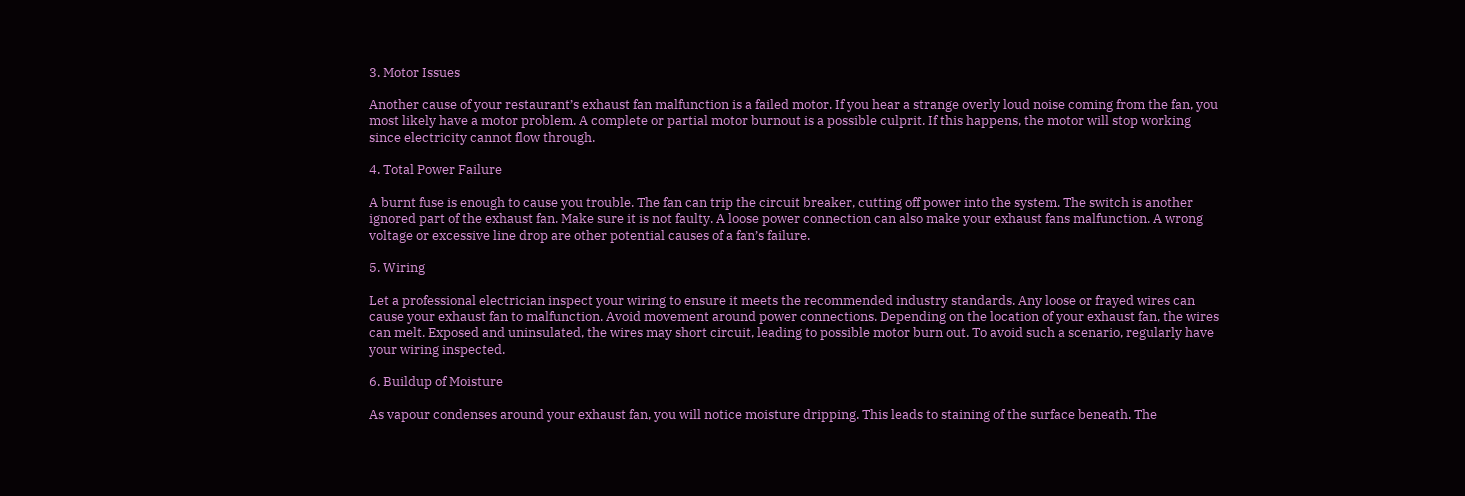3. Motor Issues

Another cause of your restaurant’s exhaust fan malfunction is a failed motor. If you hear a strange overly loud noise coming from the fan, you most likely have a motor problem. A complete or partial motor burnout is a possible culprit. If this happens, the motor will stop working since electricity cannot flow through.

4. Total Power Failure

A burnt fuse is enough to cause you trouble. The fan can trip the circuit breaker, cutting off power into the system. The switch is another ignored part of the exhaust fan. Make sure it is not faulty. A loose power connection can also make your exhaust fans malfunction. A wrong voltage or excessive line drop are other potential causes of a fan’s failure.

5. Wiring

Let a professional electrician inspect your wiring to ensure it meets the recommended industry standards. Any loose or frayed wires can cause your exhaust fan to malfunction. Avoid movement around power connections. Depending on the location of your exhaust fan, the wires can melt. Exposed and uninsulated, the wires may short circuit, leading to possible motor burn out. To avoid such a scenario, regularly have your wiring inspected.

6. Buildup of Moisture

As vapour condenses around your exhaust fan, you will notice moisture dripping. This leads to staining of the surface beneath. The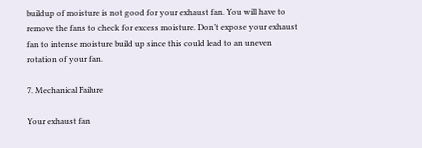buildup of moisture is not good for your exhaust fan. You will have to remove the fans to check for excess moisture. Don’t expose your exhaust fan to intense moisture build up since this could lead to an uneven rotation of your fan.

7. Mechanical Failure

Your exhaust fan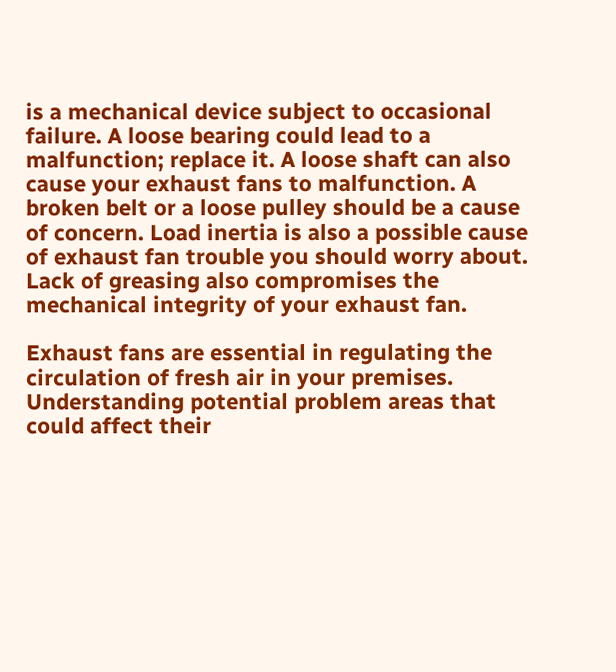is a mechanical device subject to occasional failure. A loose bearing could lead to a malfunction; replace it. A loose shaft can also cause your exhaust fans to malfunction. A broken belt or a loose pulley should be a cause of concern. Load inertia is also a possible cause of exhaust fan trouble you should worry about. Lack of greasing also compromises the mechanical integrity of your exhaust fan.

Exhaust fans are essential in regulating the circulation of fresh air in your premises. Understanding potential problem areas that could affect their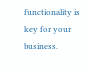functionality is key for your business.